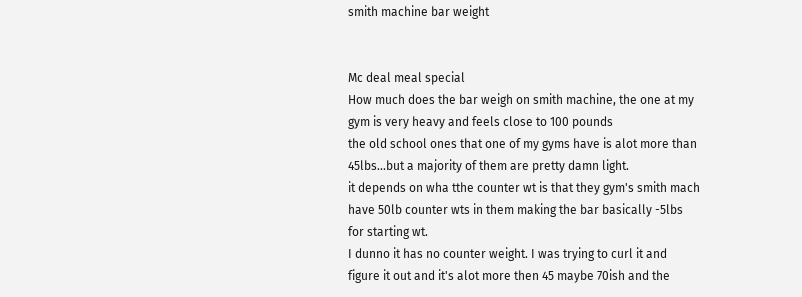smith machine bar weight


Mc deal meal special
How much does the bar weigh on smith machine, the one at my gym is very heavy and feels close to 100 pounds
the old school ones that one of my gyms have is alot more than 45lbs...but a majority of them are pretty damn light.
it depends on wha tthe counter wt is that they gym's smith mach have 50lb counter wts in them making the bar basically -5lbs for starting wt.
I dunno it has no counter weight. I was trying to curl it and figure it out and it's alot more then 45 maybe 70ish and the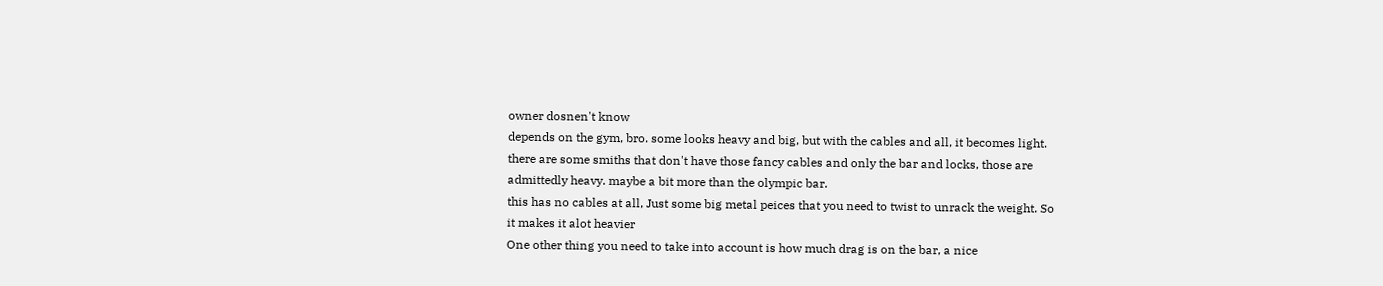owner dosnen't know
depends on the gym, bro. some looks heavy and big, but with the cables and all, it becomes light. there are some smiths that don't have those fancy cables and only the bar and locks, those are admittedly heavy. maybe a bit more than the olympic bar.
this has no cables at all, Just some big metal peices that you need to twist to unrack the weight. So it makes it alot heavier
One other thing you need to take into account is how much drag is on the bar, a nice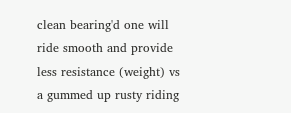clean bearing'd one will ride smooth and provide less resistance (weight) vs a gummed up rusty riding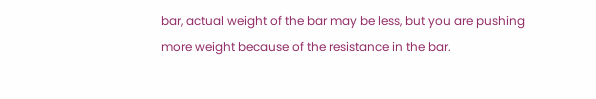bar, actual weight of the bar may be less, but you are pushing more weight because of the resistance in the bar.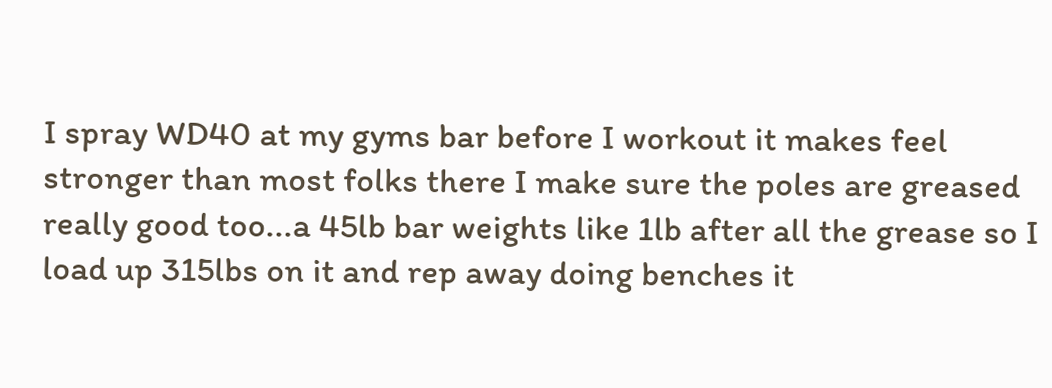I spray WD40 at my gyms bar before I workout it makes feel stronger than most folks there I make sure the poles are greased really good too...a 45lb bar weights like 1lb after all the grease so I load up 315lbs on it and rep away doing benches it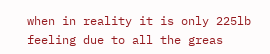when in reality it is only 225lb feeling due to all the greas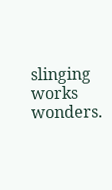slinging works wonders.